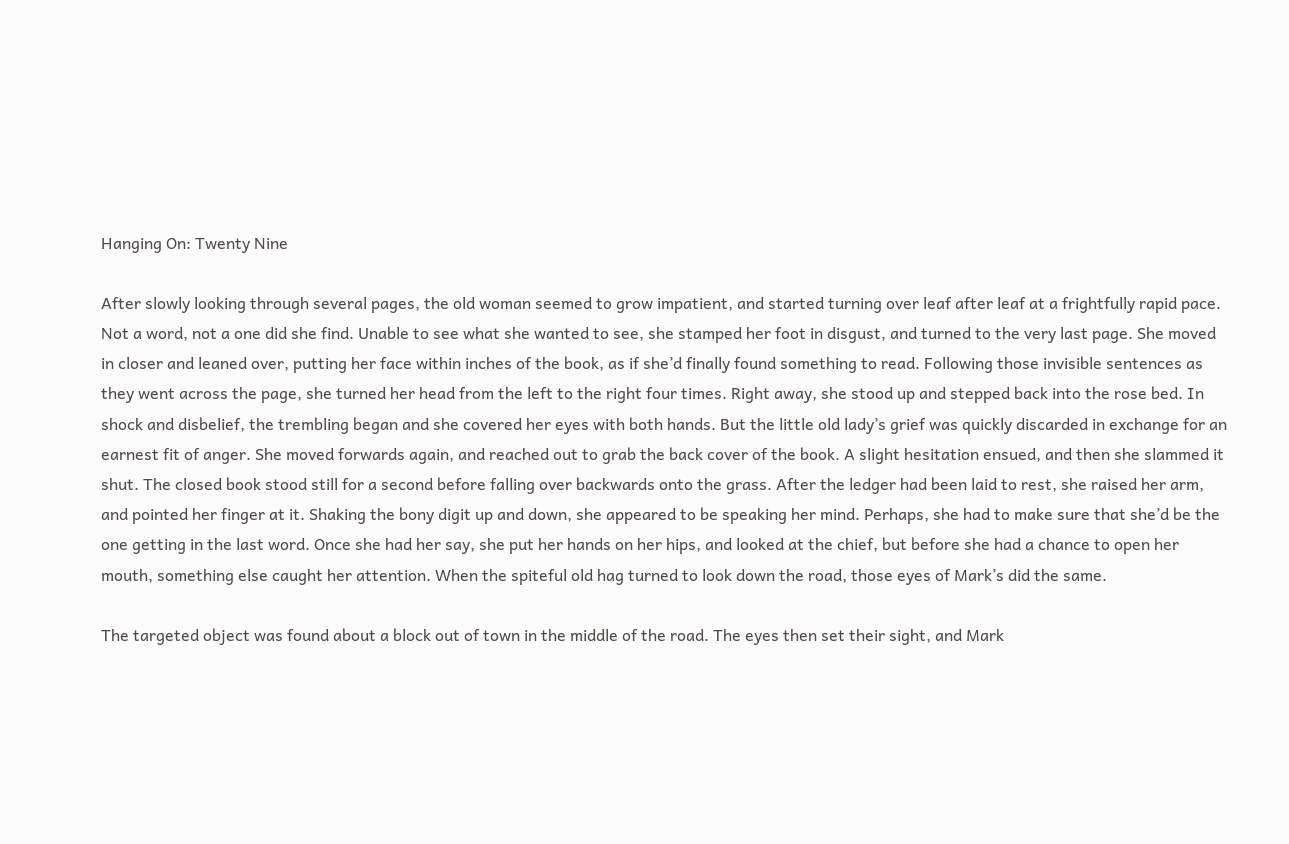Hanging On: Twenty Nine

After slowly looking through several pages, the old woman seemed to grow impatient, and started turning over leaf after leaf at a frightfully rapid pace. Not a word, not a one did she find. Unable to see what she wanted to see, she stamped her foot in disgust, and turned to the very last page. She moved in closer and leaned over, putting her face within inches of the book, as if she’d finally found something to read. Following those invisible sentences as they went across the page, she turned her head from the left to the right four times. Right away, she stood up and stepped back into the rose bed. In shock and disbelief, the trembling began and she covered her eyes with both hands. But the little old lady’s grief was quickly discarded in exchange for an earnest fit of anger. She moved forwards again, and reached out to grab the back cover of the book. A slight hesitation ensued, and then she slammed it shut. The closed book stood still for a second before falling over backwards onto the grass. After the ledger had been laid to rest, she raised her arm, and pointed her finger at it. Shaking the bony digit up and down, she appeared to be speaking her mind. Perhaps, she had to make sure that she’d be the one getting in the last word. Once she had her say, she put her hands on her hips, and looked at the chief, but before she had a chance to open her mouth, something else caught her attention. When the spiteful old hag turned to look down the road, those eyes of Mark’s did the same.

The targeted object was found about a block out of town in the middle of the road. The eyes then set their sight, and Mark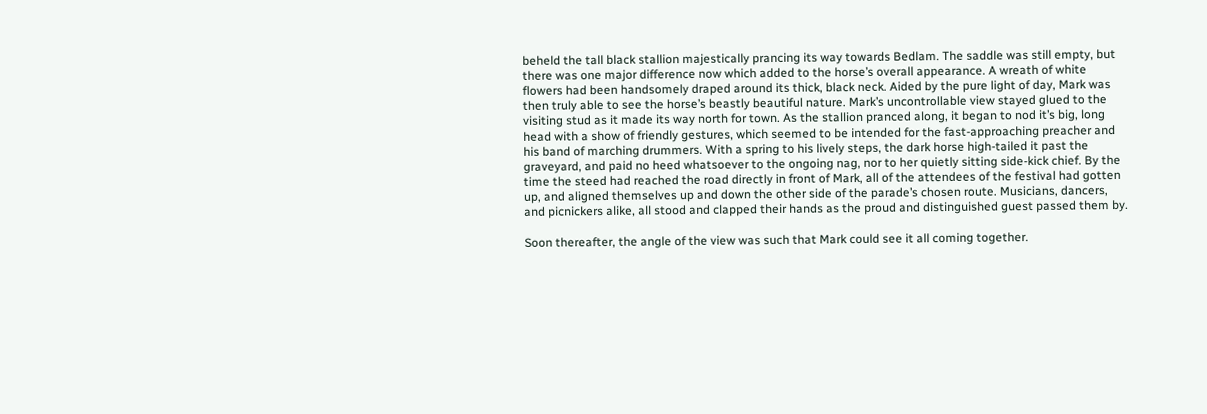beheld the tall black stallion majestically prancing its way towards Bedlam. The saddle was still empty, but there was one major difference now which added to the horse’s overall appearance. A wreath of white flowers had been handsomely draped around its thick, black neck. Aided by the pure light of day, Mark was then truly able to see the horse’s beastly beautiful nature. Mark’s uncontrollable view stayed glued to the visiting stud as it made its way north for town. As the stallion pranced along, it began to nod it’s big, long head with a show of friendly gestures, which seemed to be intended for the fast-approaching preacher and his band of marching drummers. With a spring to his lively steps, the dark horse high-tailed it past the graveyard, and paid no heed whatsoever to the ongoing nag, nor to her quietly sitting side-kick chief. By the time the steed had reached the road directly in front of Mark, all of the attendees of the festival had gotten up, and aligned themselves up and down the other side of the parade’s chosen route. Musicians, dancers, and picnickers alike, all stood and clapped their hands as the proud and distinguished guest passed them by.

Soon thereafter, the angle of the view was such that Mark could see it all coming together.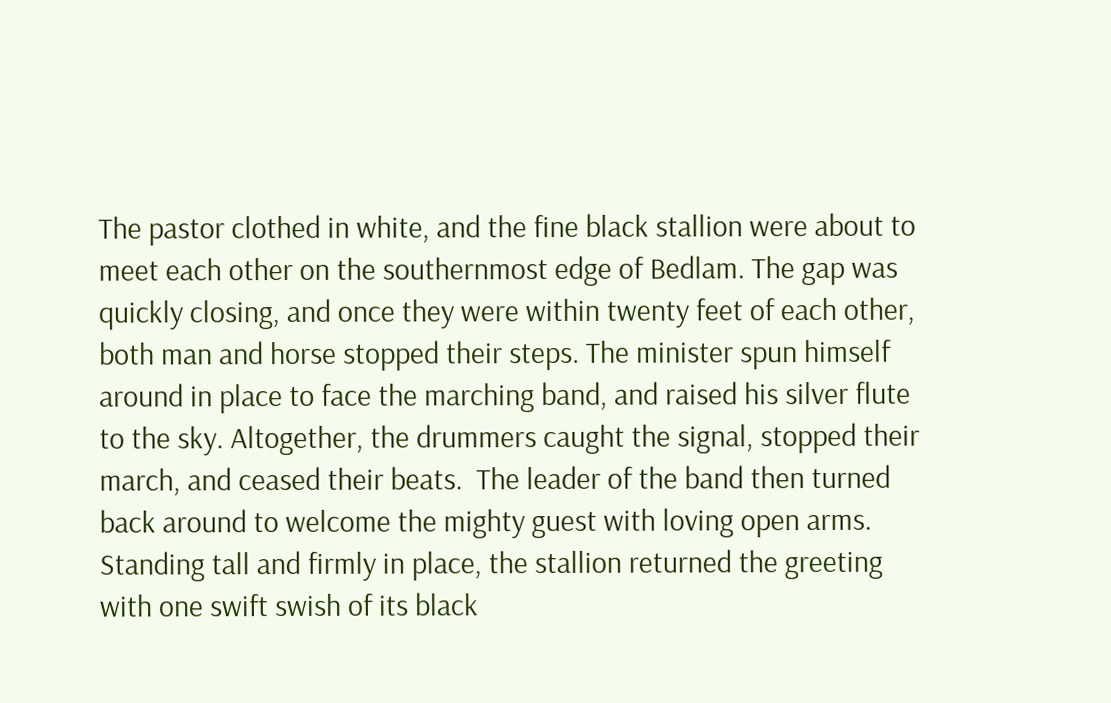The pastor clothed in white, and the fine black stallion were about to meet each other on the southernmost edge of Bedlam. The gap was quickly closing, and once they were within twenty feet of each other, both man and horse stopped their steps. The minister spun himself around in place to face the marching band, and raised his silver flute to the sky. Altogether, the drummers caught the signal, stopped their march, and ceased their beats.  The leader of the band then turned back around to welcome the mighty guest with loving open arms. Standing tall and firmly in place, the stallion returned the greeting with one swift swish of its black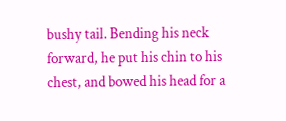bushy tail. Bending his neck forward, he put his chin to his chest, and bowed his head for a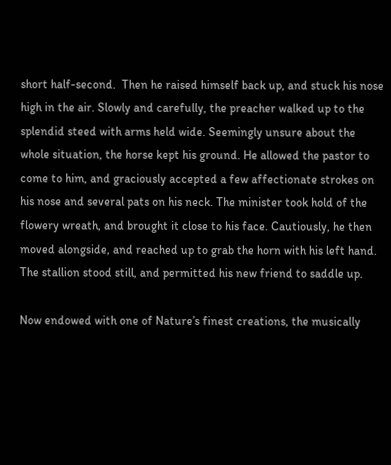short half-second.  Then he raised himself back up, and stuck his nose high in the air. Slowly and carefully, the preacher walked up to the splendid steed with arms held wide. Seemingly unsure about the whole situation, the horse kept his ground. He allowed the pastor to come to him, and graciously accepted a few affectionate strokes on his nose and several pats on his neck. The minister took hold of the flowery wreath, and brought it close to his face. Cautiously, he then moved alongside, and reached up to grab the horn with his left hand. The stallion stood still, and permitted his new friend to saddle up.

Now endowed with one of Nature’s finest creations, the musically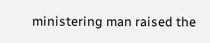ministering man raised the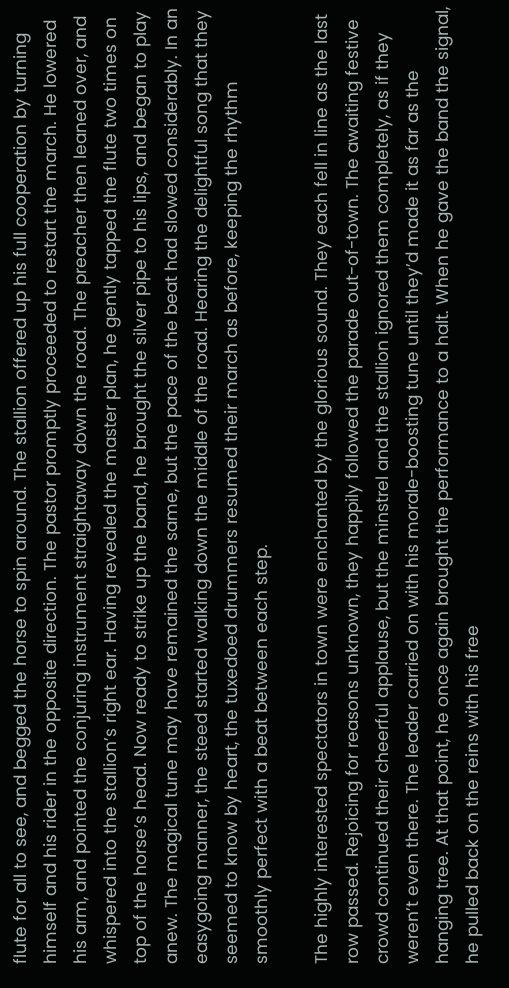flute for all to see, and begged the horse to spin around. The stallion offered up his full cooperation by turning himself and his rider in the opposite direction. The pastor promptly proceeded to restart the march. He lowered his arm, and pointed the conjuring instrument straightaway down the road. The preacher then leaned over, and whispered into the stallion’s right ear. Having revealed the master plan, he gently tapped the flute two times on top of the horse’s head. Now ready to strike up the band, he brought the silver pipe to his lips, and began to play anew. The magical tune may have remained the same, but the pace of the beat had slowed considerably. In an easygoing manner, the steed started walking down the middle of the road. Hearing the delightful song that they seemed to know by heart, the tuxedoed drummers resumed their march as before, keeping the rhythm smoothly perfect with a beat between each step.

The highly interested spectators in town were enchanted by the glorious sound. They each fell in line as the last row passed. Rejoicing for reasons unknown, they happily followed the parade out-of-town. The awaiting festive crowd continued their cheerful applause, but the minstrel and the stallion ignored them completely, as if they weren’t even there. The leader carried on with his morale-boosting tune until they’d made it as far as the hanging tree. At that point, he once again brought the performance to a halt. When he gave the band the signal, he pulled back on the reins with his free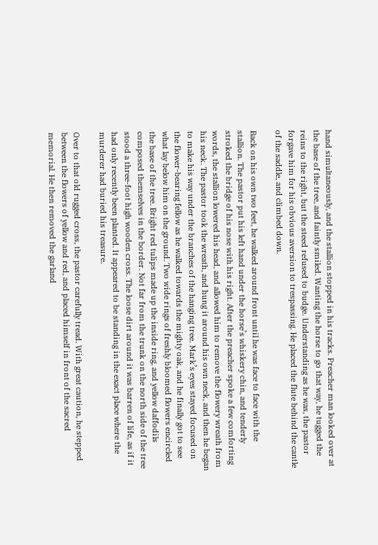hand simultaneously, and the stallion stopped in his tracks. Preacher man looked over at the base of the tree, and faintly smiled. Wanting the horse to go that way, he tugged the reins to the right, but the steed refused to budge. Understanding as he was, the pastor forgave him for his obvious aversion to trespassing. He placed the flute behind the cantle of the saddle, and climbed down.

Back on his own two feet, he walked around front until he was face to face with the stallion. The pastor put his left hand under the horse’s whiskery chin, and tenderly stroked the bridge of his nose with his right. After the preacher spoke a few comforting words, the stallion lowered his head, and allowed him to remove the flowery wreath from his neck. The pastor took the wreath, and hung it around his own neck, and then he began to make his way under the branches of the hanging tree. Mark’s eyes stayed focused on the flower-bearing fellow as he walked towards the mighty oak, and he finally got to see what lay below him on the ground. Two wide rings of freshly bloomed flowers encircled the base of the tree. Bright red tulips made up the inside ring, and yellow daffodils composed themselves in the border. Not far from the trunk on the north side of the tree stood a three-foot high wooden cross. The loose dirt around it was barren of life, as if it had only recently been planted. It appeared to be standing in the exact place where the murderer had buried his treasure.

Over to that old rugged cross, the pastor carefully tread. With great caution, he stepped between the flowers of yellow and red, and placed himself in front of the sacred memorial. He then removed the garland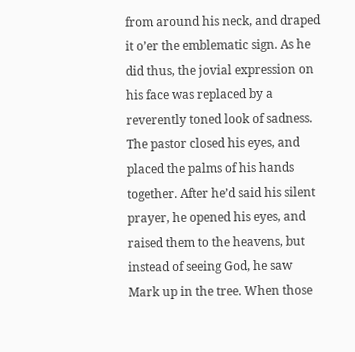from around his neck, and draped it o’er the emblematic sign. As he did thus, the jovial expression on his face was replaced by a reverently toned look of sadness. The pastor closed his eyes, and placed the palms of his hands together. After he’d said his silent prayer, he opened his eyes, and raised them to the heavens, but instead of seeing God, he saw Mark up in the tree. When those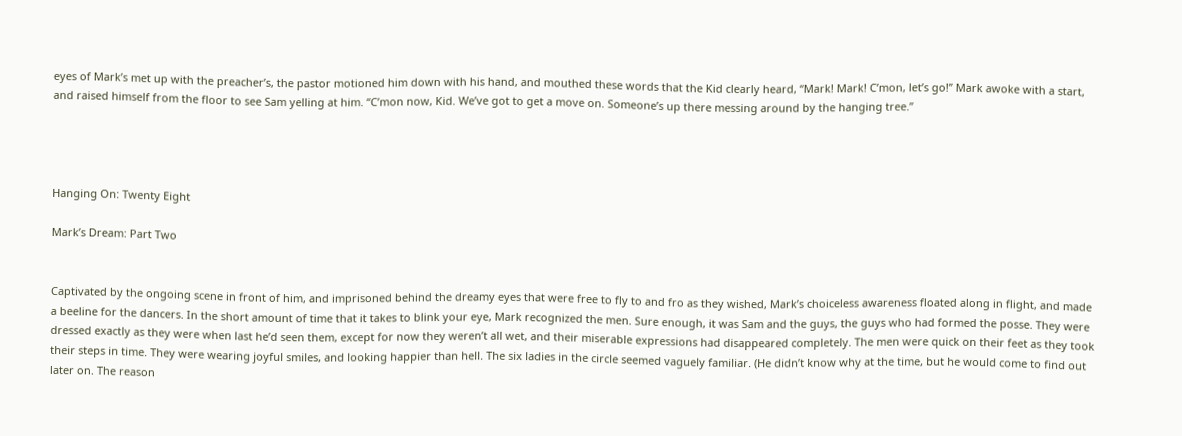eyes of Mark’s met up with the preacher’s, the pastor motioned him down with his hand, and mouthed these words that the Kid clearly heard, “Mark! Mark! C’mon, let’s go!” Mark awoke with a start, and raised himself from the floor to see Sam yelling at him. “C’mon now, Kid. We’ve got to get a move on. Someone’s up there messing around by the hanging tree.”




Hanging On: Twenty Eight

Mark’s Dream: Part Two


Captivated by the ongoing scene in front of him, and imprisoned behind the dreamy eyes that were free to fly to and fro as they wished, Mark’s choiceless awareness floated along in flight, and made a beeline for the dancers. In the short amount of time that it takes to blink your eye, Mark recognized the men. Sure enough, it was Sam and the guys, the guys who had formed the posse. They were dressed exactly as they were when last he’d seen them, except for now they weren’t all wet, and their miserable expressions had disappeared completely. The men were quick on their feet as they took their steps in time. They were wearing joyful smiles, and looking happier than hell. The six ladies in the circle seemed vaguely familiar. (He didn’t know why at the time, but he would come to find out later on. The reason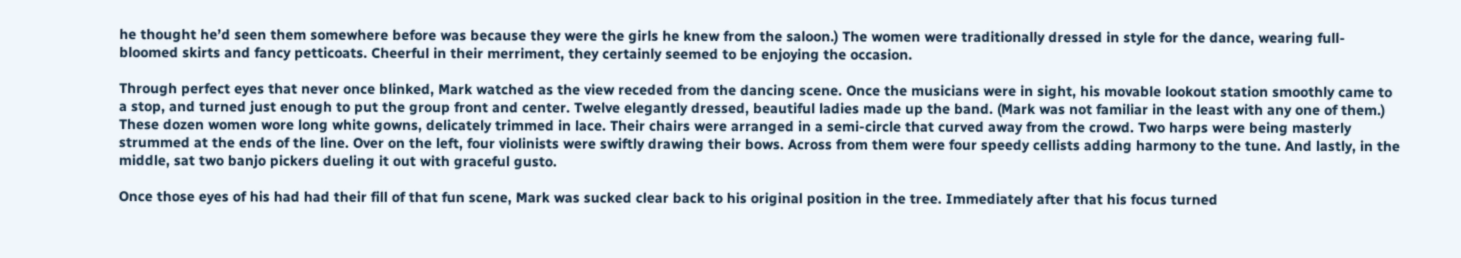he thought he’d seen them somewhere before was because they were the girls he knew from the saloon.) The women were traditionally dressed in style for the dance, wearing full-bloomed skirts and fancy petticoats. Cheerful in their merriment, they certainly seemed to be enjoying the occasion.

Through perfect eyes that never once blinked, Mark watched as the view receded from the dancing scene. Once the musicians were in sight, his movable lookout station smoothly came to a stop, and turned just enough to put the group front and center. Twelve elegantly dressed, beautiful ladies made up the band. (Mark was not familiar in the least with any one of them.) These dozen women wore long white gowns, delicately trimmed in lace. Their chairs were arranged in a semi-circle that curved away from the crowd. Two harps were being masterly strummed at the ends of the line. Over on the left, four violinists were swiftly drawing their bows. Across from them were four speedy cellists adding harmony to the tune. And lastly, in the middle, sat two banjo pickers dueling it out with graceful gusto.

Once those eyes of his had had their fill of that fun scene, Mark was sucked clear back to his original position in the tree. Immediately after that his focus turned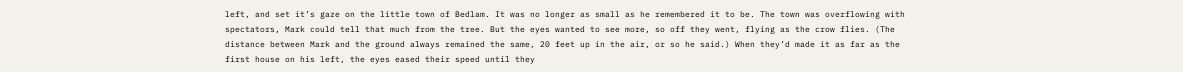left, and set it’s gaze on the little town of Bedlam. It was no longer as small as he remembered it to be. The town was overflowing with spectators, Mark could tell that much from the tree. But the eyes wanted to see more, so off they went, flying as the crow flies. (The distance between Mark and the ground always remained the same, 20 feet up in the air, or so he said.) When they’d made it as far as the first house on his left, the eyes eased their speed until they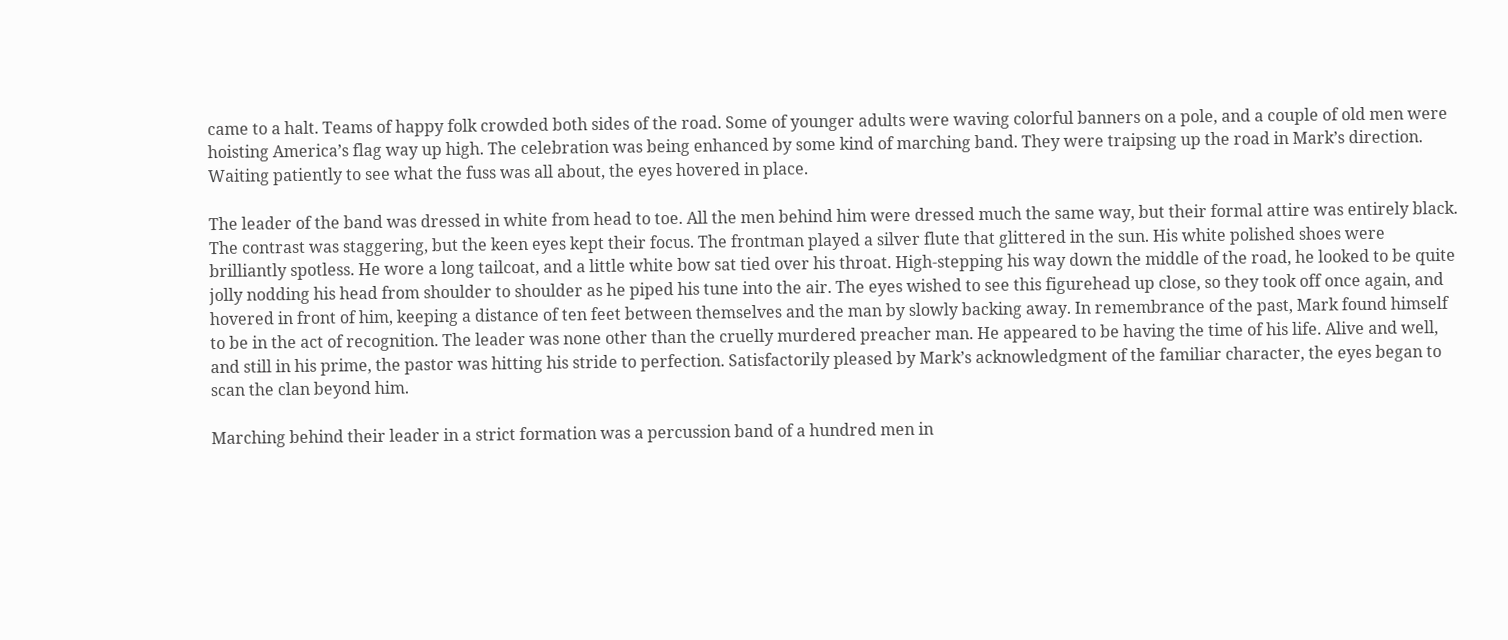came to a halt. Teams of happy folk crowded both sides of the road. Some of younger adults were waving colorful banners on a pole, and a couple of old men were hoisting America’s flag way up high. The celebration was being enhanced by some kind of marching band. They were traipsing up the road in Mark’s direction. Waiting patiently to see what the fuss was all about, the eyes hovered in place.

The leader of the band was dressed in white from head to toe. All the men behind him were dressed much the same way, but their formal attire was entirely black. The contrast was staggering, but the keen eyes kept their focus. The frontman played a silver flute that glittered in the sun. His white polished shoes were brilliantly spotless. He wore a long tailcoat, and a little white bow sat tied over his throat. High-stepping his way down the middle of the road, he looked to be quite jolly nodding his head from shoulder to shoulder as he piped his tune into the air. The eyes wished to see this figurehead up close, so they took off once again, and hovered in front of him, keeping a distance of ten feet between themselves and the man by slowly backing away. In remembrance of the past, Mark found himself to be in the act of recognition. The leader was none other than the cruelly murdered preacher man. He appeared to be having the time of his life. Alive and well, and still in his prime, the pastor was hitting his stride to perfection. Satisfactorily pleased by Mark’s acknowledgment of the familiar character, the eyes began to scan the clan beyond him.

Marching behind their leader in a strict formation was a percussion band of a hundred men in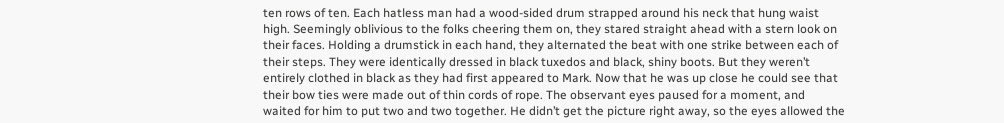ten rows of ten. Each hatless man had a wood-sided drum strapped around his neck that hung waist high. Seemingly oblivious to the folks cheering them on, they stared straight ahead with a stern look on their faces. Holding a drumstick in each hand, they alternated the beat with one strike between each of their steps. They were identically dressed in black tuxedos and black, shiny boots. But they weren’t entirely clothed in black as they had first appeared to Mark. Now that he was up close he could see that their bow ties were made out of thin cords of rope. The observant eyes paused for a moment, and waited for him to put two and two together. He didn’t get the picture right away, so the eyes allowed the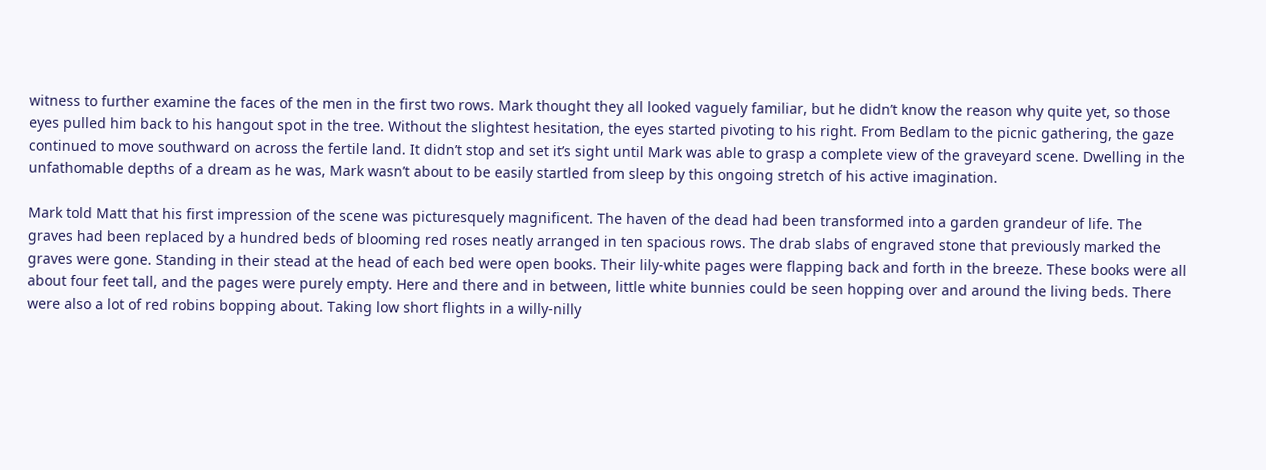witness to further examine the faces of the men in the first two rows. Mark thought they all looked vaguely familiar, but he didn’t know the reason why quite yet, so those eyes pulled him back to his hangout spot in the tree. Without the slightest hesitation, the eyes started pivoting to his right. From Bedlam to the picnic gathering, the gaze continued to move southward on across the fertile land. It didn’t stop and set it’s sight until Mark was able to grasp a complete view of the graveyard scene. Dwelling in the unfathomable depths of a dream as he was, Mark wasn’t about to be easily startled from sleep by this ongoing stretch of his active imagination.

Mark told Matt that his first impression of the scene was picturesquely magnificent. The haven of the dead had been transformed into a garden grandeur of life. The graves had been replaced by a hundred beds of blooming red roses neatly arranged in ten spacious rows. The drab slabs of engraved stone that previously marked the graves were gone. Standing in their stead at the head of each bed were open books. Their lily-white pages were flapping back and forth in the breeze. These books were all about four feet tall, and the pages were purely empty. Here and there and in between, little white bunnies could be seen hopping over and around the living beds. There were also a lot of red robins bopping about. Taking low short flights in a willy-nilly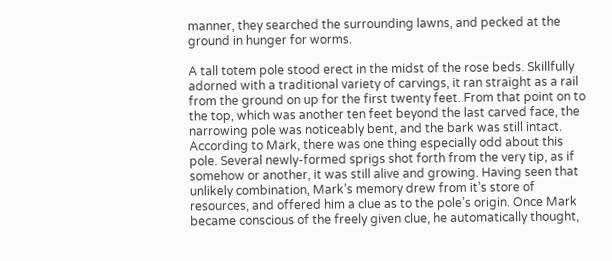manner, they searched the surrounding lawns, and pecked at the ground in hunger for worms.

A tall totem pole stood erect in the midst of the rose beds. Skillfully adorned with a traditional variety of carvings, it ran straight as a rail from the ground on up for the first twenty feet. From that point on to the top, which was another ten feet beyond the last carved face, the narrowing pole was noticeably bent, and the bark was still intact. According to Mark, there was one thing especially odd about this pole. Several newly-formed sprigs shot forth from the very tip, as if somehow or another, it was still alive and growing. Having seen that unlikely combination, Mark’s memory drew from it’s store of resources, and offered him a clue as to the pole’s origin. Once Mark became conscious of the freely given clue, he automatically thought,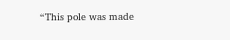“This pole was made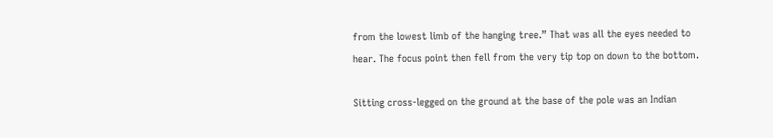from the lowest limb of the hanging tree.” That was all the eyes needed to hear. The focus point then fell from the very tip top on down to the bottom.

Sitting cross-legged on the ground at the base of the pole was an Indian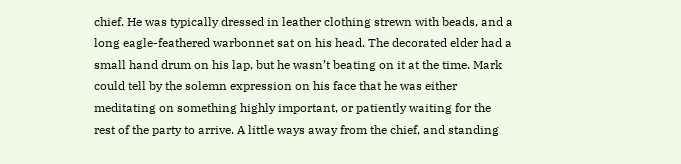chief. He was typically dressed in leather clothing strewn with beads, and a long eagle-feathered warbonnet sat on his head. The decorated elder had a small hand drum on his lap, but he wasn’t beating on it at the time. Mark could tell by the solemn expression on his face that he was either meditating on something highly important, or patiently waiting for the rest of the party to arrive. A little ways away from the chief, and standing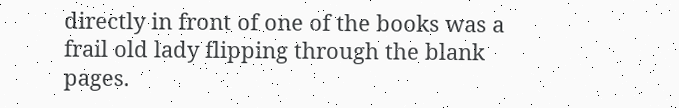directly in front of one of the books was a frail old lady flipping through the blank pages.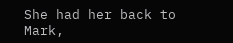She had her back to Mark,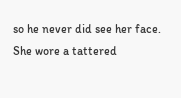so he never did see her face. She wore a tattered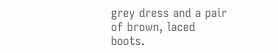grey dress and a pair of brown, laced boots.